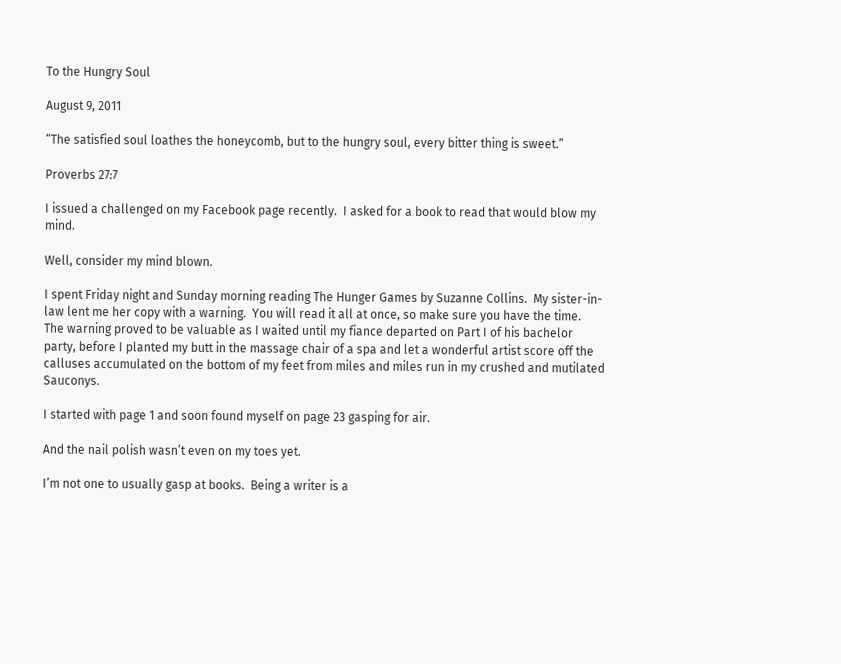To the Hungry Soul

August 9, 2011

“The satisfied soul loathes the honeycomb, but to the hungry soul, every bitter thing is sweet.”

Proverbs 27:7

I issued a challenged on my Facebook page recently.  I asked for a book to read that would blow my mind.

Well, consider my mind blown.

I spent Friday night and Sunday morning reading The Hunger Games by Suzanne Collins.  My sister-in-law lent me her copy with a warning.  You will read it all at once, so make sure you have the time.  The warning proved to be valuable as I waited until my fiance departed on Part I of his bachelor party, before I planted my butt in the massage chair of a spa and let a wonderful artist score off the calluses accumulated on the bottom of my feet from miles and miles run in my crushed and mutilated Sauconys.

I started with page 1 and soon found myself on page 23 gasping for air.

And the nail polish wasn’t even on my toes yet.

I’m not one to usually gasp at books.  Being a writer is a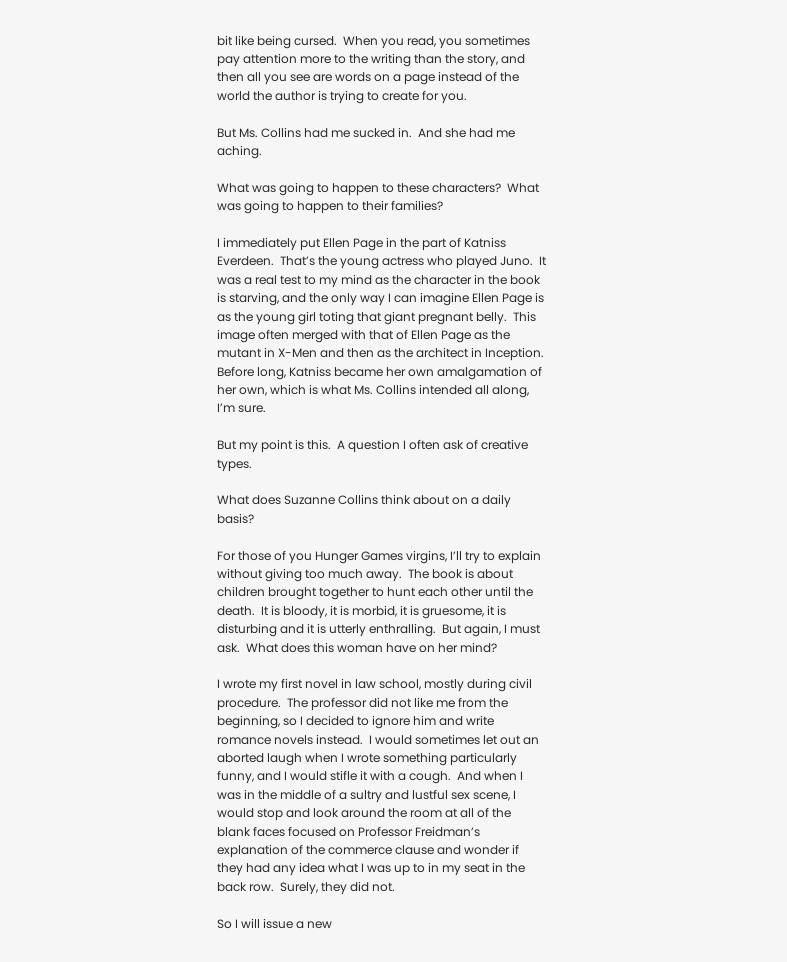bit like being cursed.  When you read, you sometimes pay attention more to the writing than the story, and then all you see are words on a page instead of the world the author is trying to create for you.

But Ms. Collins had me sucked in.  And she had me aching.

What was going to happen to these characters?  What was going to happen to their families?

I immediately put Ellen Page in the part of Katniss Everdeen.  That’s the young actress who played Juno.  It was a real test to my mind as the character in the book is starving, and the only way I can imagine Ellen Page is as the young girl toting that giant pregnant belly.  This image often merged with that of Ellen Page as the mutant in X-Men and then as the architect in Inception.  Before long, Katniss became her own amalgamation of her own, which is what Ms. Collins intended all along, I’m sure.

But my point is this.  A question I often ask of creative types.

What does Suzanne Collins think about on a daily basis?

For those of you Hunger Games virgins, I’ll try to explain without giving too much away.  The book is about children brought together to hunt each other until the death.  It is bloody, it is morbid, it is gruesome, it is disturbing and it is utterly enthralling.  But again, I must ask.  What does this woman have on her mind?

I wrote my first novel in law school, mostly during civil procedure.  The professor did not like me from the beginning, so I decided to ignore him and write romance novels instead.  I would sometimes let out an aborted laugh when I wrote something particularly funny, and I would stifle it with a cough.  And when I was in the middle of a sultry and lustful sex scene, I would stop and look around the room at all of the blank faces focused on Professor Freidman’s explanation of the commerce clause and wonder if they had any idea what I was up to in my seat in the back row.  Surely, they did not.

So I will issue a new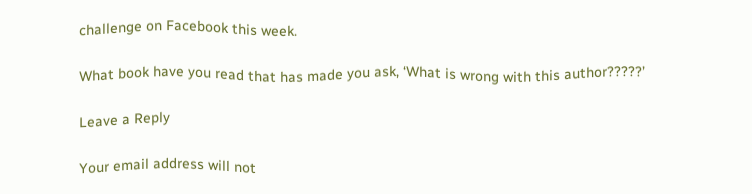challenge on Facebook this week.

What book have you read that has made you ask, ‘What is wrong with this author?????’

Leave a Reply

Your email address will not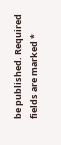be published. Required fields are marked *